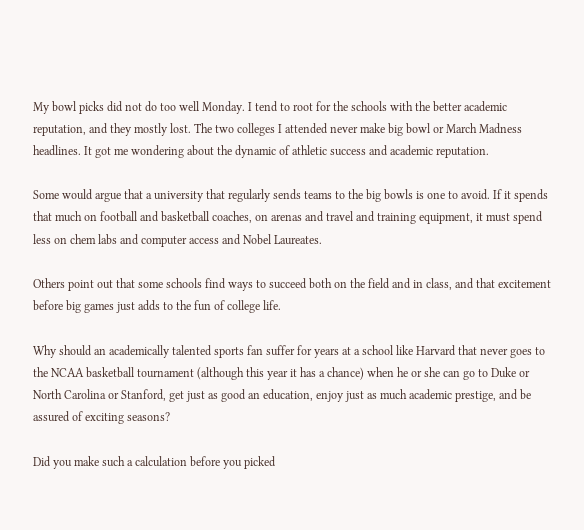My bowl picks did not do too well Monday. I tend to root for the schools with the better academic reputation, and they mostly lost. The two colleges I attended never make big bowl or March Madness headlines. It got me wondering about the dynamic of athletic success and academic reputation.

Some would argue that a university that regularly sends teams to the big bowls is one to avoid. If it spends that much on football and basketball coaches, on arenas and travel and training equipment, it must spend less on chem labs and computer access and Nobel Laureates.

Others point out that some schools find ways to succeed both on the field and in class, and that excitement before big games just adds to the fun of college life.

Why should an academically talented sports fan suffer for years at a school like Harvard that never goes to the NCAA basketball tournament (although this year it has a chance) when he or she can go to Duke or North Carolina or Stanford, get just as good an education, enjoy just as much academic prestige, and be assured of exciting seasons?

Did you make such a calculation before you picked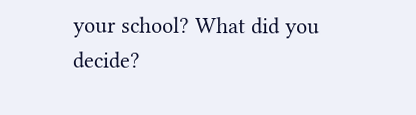your school? What did you decide?